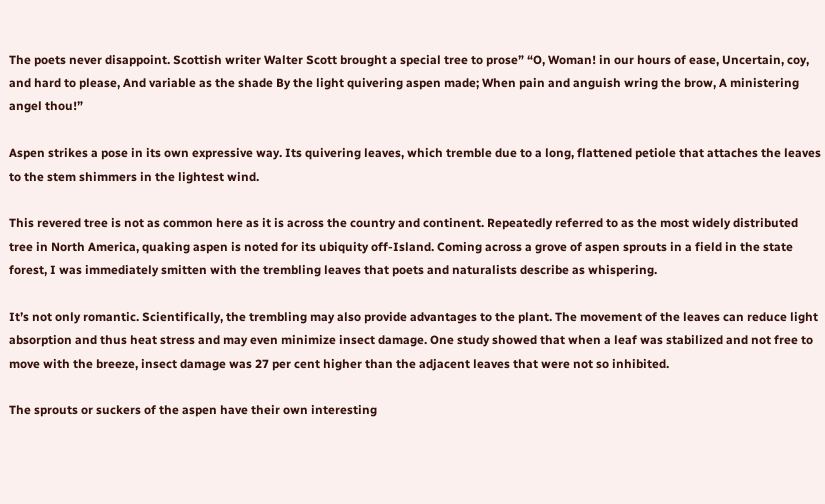The poets never disappoint. Scottish writer Walter Scott brought a special tree to prose” “O, Woman! in our hours of ease, Uncertain, coy, and hard to please, And variable as the shade By the light quivering aspen made; When pain and anguish wring the brow, A ministering angel thou!”

Aspen strikes a pose in its own expressive way. Its quivering leaves, which tremble due to a long, flattened petiole that attaches the leaves to the stem shimmers in the lightest wind.

This revered tree is not as common here as it is across the country and continent. Repeatedly referred to as the most widely distributed tree in North America, quaking aspen is noted for its ubiquity off-Island. Coming across a grove of aspen sprouts in a field in the state forest, I was immediately smitten with the trembling leaves that poets and naturalists describe as whispering.

It’s not only romantic. Scientifically, the trembling may also provide advantages to the plant. The movement of the leaves can reduce light absorption and thus heat stress and may even minimize insect damage. One study showed that when a leaf was stabilized and not free to move with the breeze, insect damage was 27 per cent higher than the adjacent leaves that were not so inhibited.

The sprouts or suckers of the aspen have their own interesting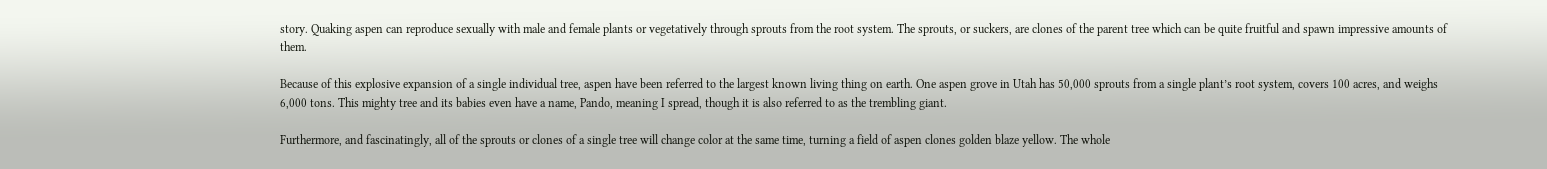story. Quaking aspen can reproduce sexually with male and female plants or vegetatively through sprouts from the root system. The sprouts, or suckers, are clones of the parent tree which can be quite fruitful and spawn impressive amounts of them.

Because of this explosive expansion of a single individual tree, aspen have been referred to the largest known living thing on earth. One aspen grove in Utah has 50,000 sprouts from a single plant’s root system, covers 100 acres, and weighs 6,000 tons. This mighty tree and its babies even have a name, Pando, meaning I spread, though it is also referred to as the trembling giant.

Furthermore, and fascinatingly, all of the sprouts or clones of a single tree will change color at the same time, turning a field of aspen clones golden blaze yellow. The whole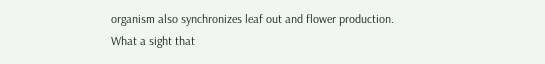organism also synchronizes leaf out and flower production. What a sight that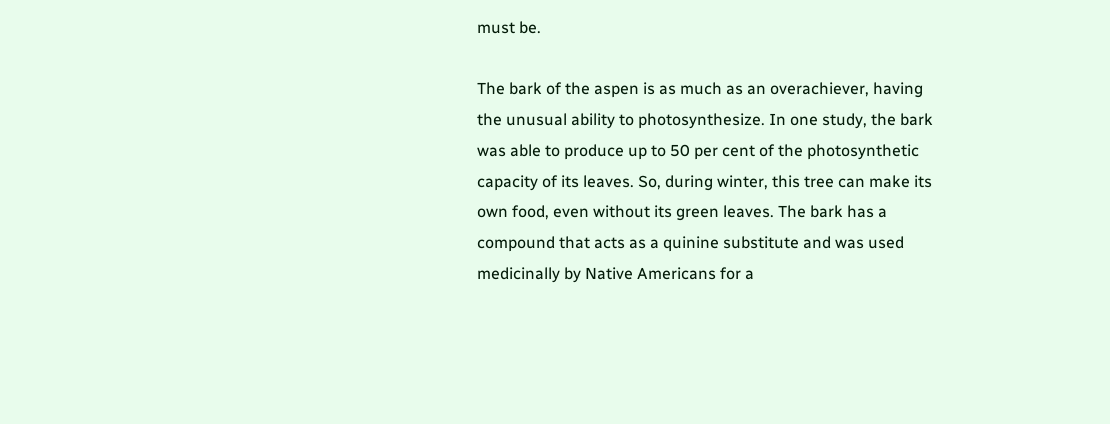must be.

The bark of the aspen is as much as an overachiever, having the unusual ability to photosynthesize. In one study, the bark was able to produce up to 50 per cent of the photosynthetic capacity of its leaves. So, during winter, this tree can make its own food, even without its green leaves. The bark has a compound that acts as a quinine substitute and was used medicinally by Native Americans for a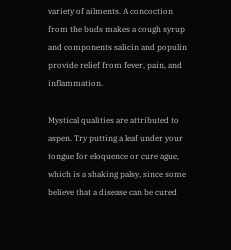variety of ailments. A concoction from the buds makes a cough syrup and components salicin and populin provide relief from fever, pain, and inflammation.

Mystical qualities are attributed to aspen. Try putting a leaf under your tongue for eloquence or cure ague, which is a shaking palsy, since some believe that a disease can be cured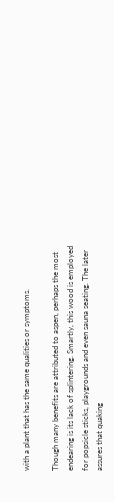with a plant that has the same qualities or symptoms.

Though many benefits are attributed to aspen, perhaps the most endearing is its lack of splintering. Smartly, this wood is employed for popsicle sticks, playgrounds and even sauna seating. The later assures that quaking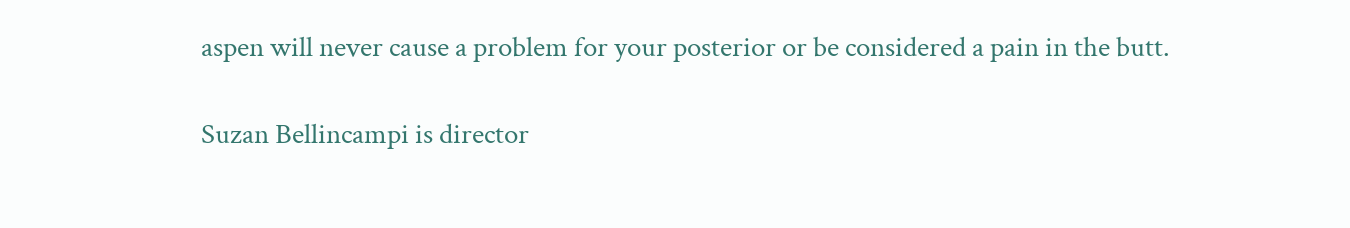aspen will never cause a problem for your posterior or be considered a pain in the butt.

Suzan Bellincampi is director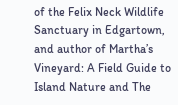of the Felix Neck Wildlife Sanctuary in Edgartown, and author of Martha’s Vineyard: A Field Guide to Island Nature and The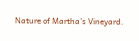Nature of Martha’s Vineyard.